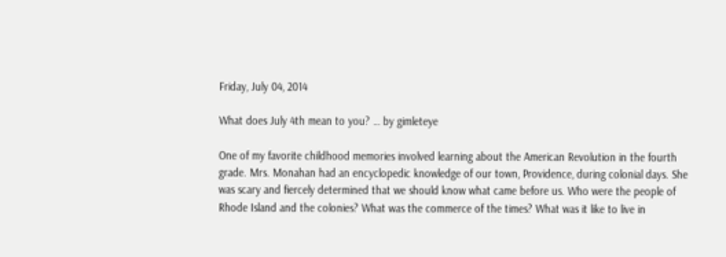Friday, July 04, 2014

What does July 4th mean to you? … by gimleteye

One of my favorite childhood memories involved learning about the American Revolution in the fourth grade. Mrs. Monahan had an encyclopedic knowledge of our town, Providence, during colonial days. She was scary and fiercely determined that we should know what came before us. Who were the people of Rhode Island and the colonies? What was the commerce of the times? What was it like to live in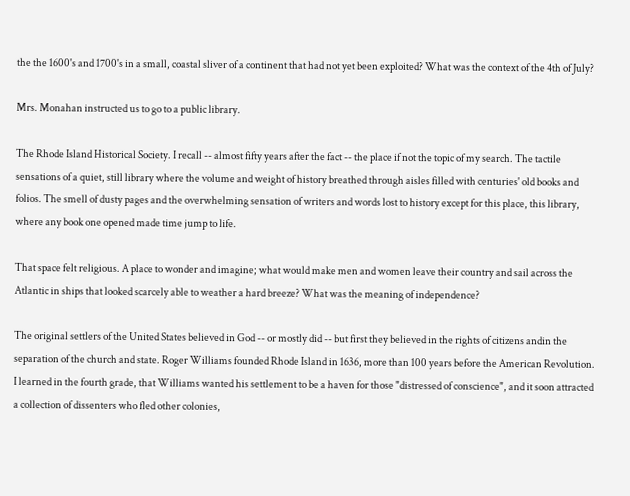the the 1600's and 1700's in a small, coastal sliver of a continent that had not yet been exploited? What was the context of the 4th of July?

Mrs. Monahan instructed us to go to a public library.

The Rhode Island Historical Society. I recall -- almost fifty years after the fact -- the place if not the topic of my search. The tactile sensations of a quiet, still library where the volume and weight of history breathed through aisles filled with centuries' old books and folios. The smell of dusty pages and the overwhelming sensation of writers and words lost to history except for this place, this library, where any book one opened made time jump to life.

That space felt religious. A place to wonder and imagine; what would make men and women leave their country and sail across the Atlantic in ships that looked scarcely able to weather a hard breeze? What was the meaning of independence?

The original settlers of the United States believed in God -- or mostly did -- but first they believed in the rights of citizens andin the separation of the church and state. Roger Williams founded Rhode Island in 1636, more than 100 years before the American Revolution. I learned in the fourth grade, that Williams wanted his settlement to be a haven for those "distressed of conscience", and it soon attracted a collection of dissenters who fled other colonies,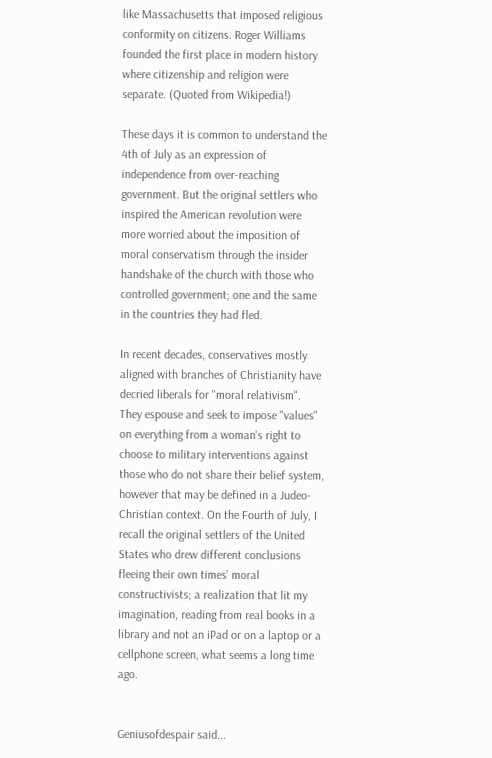like Massachusetts that imposed religious conformity on citizens. Roger Williams founded the first place in modern history where citizenship and religion were separate. (Quoted from Wikipedia!)

These days it is common to understand the 4th of July as an expression of independence from over-reaching government. But the original settlers who inspired the American revolution were more worried about the imposition of moral conservatism through the insider handshake of the church with those who controlled government; one and the same in the countries they had fled.

In recent decades, conservatives mostly aligned with branches of Christianity have decried liberals for "moral relativism". They espouse and seek to impose "values" on everything from a woman's right to choose to military interventions against those who do not share their belief system, however that may be defined in a Judeo-Christian context. On the Fourth of July, I recall the original settlers of the United States who drew different conclusions fleeing their own times' moral constructivists; a realization that lit my imagination, reading from real books in a library and not an iPad or on a laptop or a cellphone screen, what seems a long time ago.


Geniusofdespair said...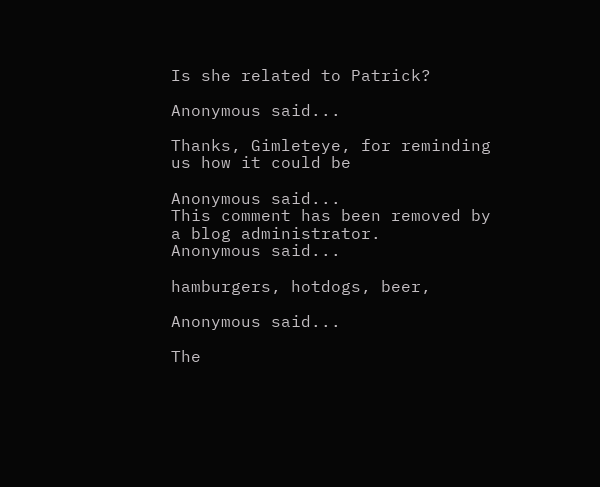Is she related to Patrick?

Anonymous said...

Thanks, Gimleteye, for reminding us how it could be

Anonymous said...
This comment has been removed by a blog administrator.
Anonymous said...

hamburgers, hotdogs, beer,

Anonymous said...

The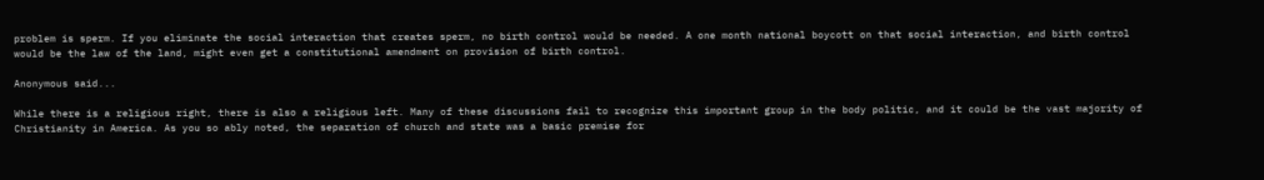problem is sperm. If you eliminate the social interaction that creates sperm, no birth control would be needed. A one month national boycott on that social interaction, and birth control would be the law of the land, might even get a constitutional amendment on provision of birth control.

Anonymous said...

While there is a religious right, there is also a religious left. Many of these discussions fail to recognize this important group in the body politic, and it could be the vast majority of Christianity in America. As you so ably noted, the separation of church and state was a basic premise for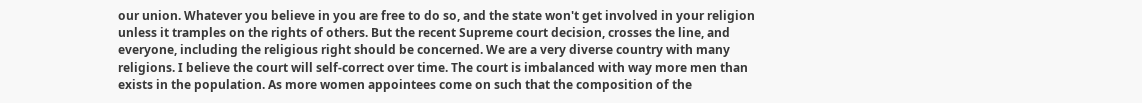our union. Whatever you believe in you are free to do so, and the state won't get involved in your religion unless it tramples on the rights of others. But the recent Supreme court decision, crosses the line, and everyone, including the religious right should be concerned. We are a very diverse country with many religions. I believe the court will self-correct over time. The court is imbalanced with way more men than exists in the population. As more women appointees come on such that the composition of the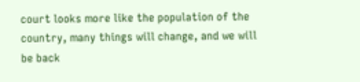court looks more like the population of the country, many things will change, and we will be back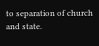to separation of church and state.